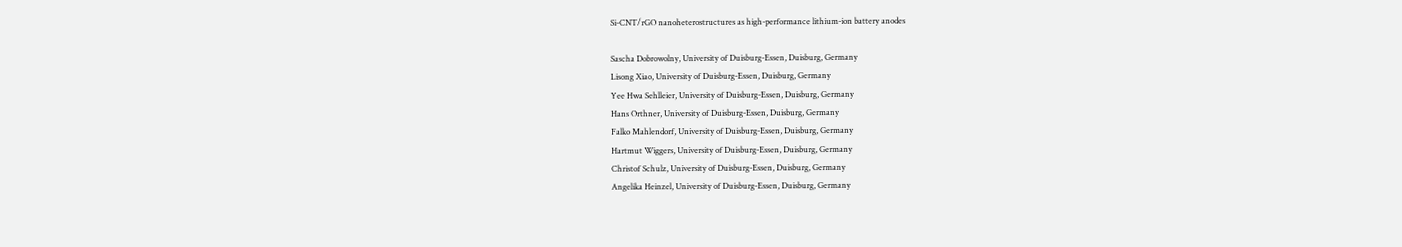Si-CNT/rGO nanoheterostructures as high-performance lithium-ion battery anodes

Sascha Dobrowolny, University of Duisburg-Essen, Duisburg, Germany
Lisong Xiao, University of Duisburg-Essen, Duisburg, Germany
Yee Hwa Sehlleier, University of Duisburg-Essen, Duisburg, Germany
Hans Orthner, University of Duisburg-Essen, Duisburg, Germany
Falko Mahlendorf, University of Duisburg-Essen, Duisburg, Germany
Hartmut Wiggers, University of Duisburg-Essen, Duisburg, Germany
Christof Schulz, University of Duisburg-Essen, Duisburg, Germany
Angelika Heinzel, University of Duisburg-Essen, Duisburg, Germany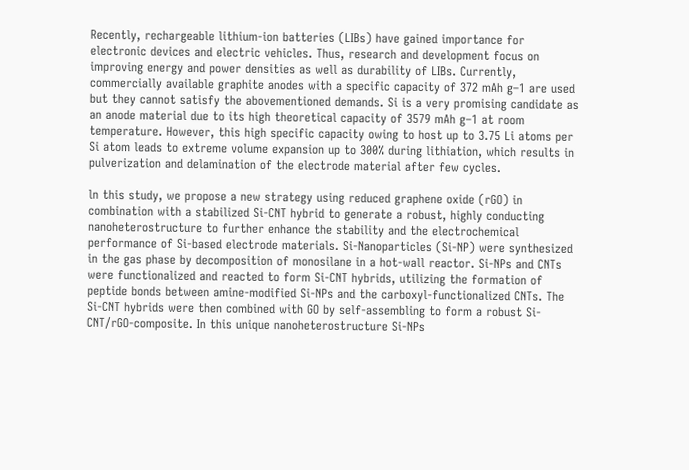Recently, rechargeable lithium-ion batteries (LIBs) have gained importance for electronic devices and electric vehicles. Thus, research and development focus on improving energy and power densities as well as durability of LIBs. Currently, commercially available graphite anodes with a specific capacity of 372 mAh g–1 are used but they cannot satisfy the abovementioned demands. Si is a very promising candidate as an anode material due to its high theoretical capacity of 3579 mAh g–1 at room temperature. However, this high specific capacity owing to host up to 3.75 Li atoms per Si atom leads to extreme volume expansion up to 300% during lithiation, which results in pulverization and delamination of the electrode material after few cycles.

ln this study, we propose a new strategy using reduced graphene oxide (rGO) in combination with a stabilized Si-CNT hybrid to generate a robust, highly conducting nanoheterostructure to further enhance the stability and the electrochemical performance of Si-based electrode materials. Si-Nanoparticles (Si-NP) were synthesized in the gas phase by decomposition of monosilane in a hot-wall reactor. Si-NPs and CNTs were functionalized and reacted to form Si-CNT hybrids, utilizing the formation of peptide bonds between amine-modified Si-NPs and the carboxyl-functionalized CNTs. The Si-CNT hybrids were then combined with GO by self-assembling to form a robust Si-CNT/rGO-composite. In this unique nanoheterostructure Si-NPs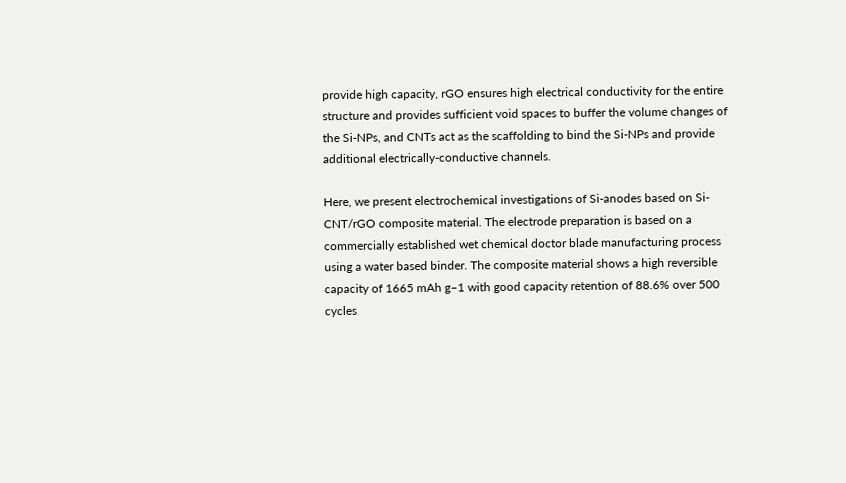provide high capacity, rGO ensures high electrical conductivity for the entire structure and provides sufficient void spaces to buffer the volume changes of the Si-NPs, and CNTs act as the scaffolding to bind the Si-NPs and provide additional electrically-conductive channels.

Here, we present electrochemical investigations of Si-anodes based on Si-CNT/rGO composite material. The electrode preparation is based on a commercially established wet chemical doctor blade manufacturing process using a water based binder. The composite material shows a high reversible capacity of 1665 mAh g–1 with good capacity retention of 88.6% over 500 cycles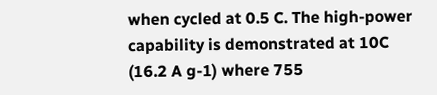when cycled at 0.5 C. The high-power capability is demonstrated at 10C (16.2 A g-1) where 755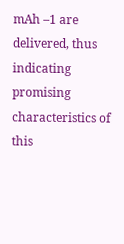mAh –1 are delivered, thus indicating promising characteristics of this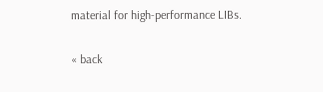material for high-performance LIBs.

« back